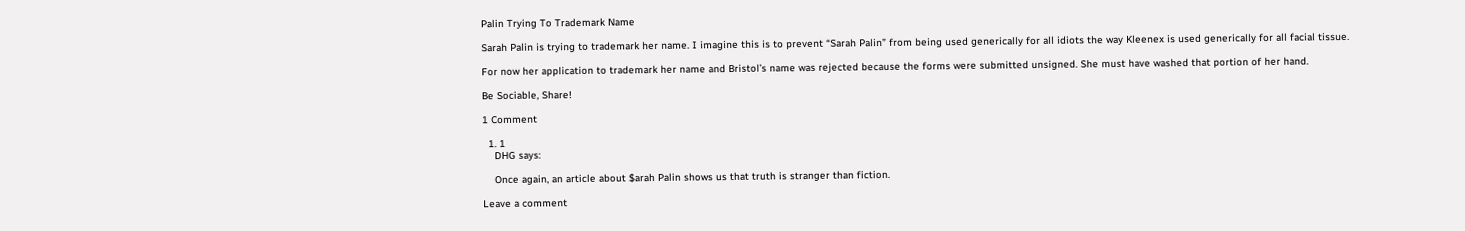Palin Trying To Trademark Name

Sarah Palin is trying to trademark her name. I imagine this is to prevent “Sarah Palin” from being used generically for all idiots the way Kleenex is used generically for all facial tissue.

For now her application to trademark her name and Bristol’s name was rejected because the forms were submitted unsigned. She must have washed that portion of her hand.

Be Sociable, Share!

1 Comment

  1. 1
    DHG says:

    Once again, an article about $arah Palin shows us that truth is stranger than fiction.

Leave a comment